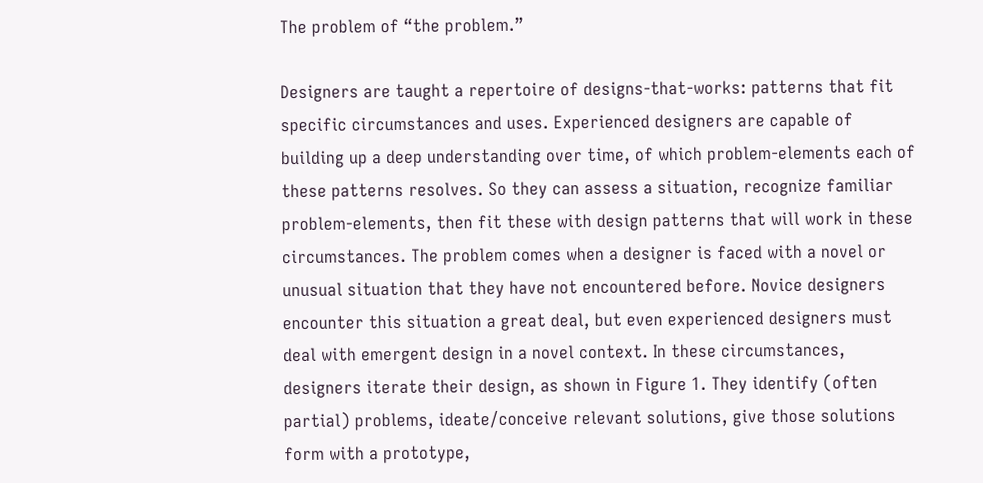The problem of “the problem.”

Designers are taught a repertoire of designs-that-works: patterns that fit specific circumstances and uses. Experienced designers are capable of building up a deep understanding over time, of which problem-elements each of these patterns resolves. So they can assess a situation, recognize familiar problem-elements, then fit these with design patterns that will work in these circumstances. The problem comes when a designer is faced with a novel or unusual situation that they have not encountered before. Novice designers encounter this situation a great deal, but even experienced designers must deal with emergent design in a novel context. In these circumstances, designers iterate their design, as shown in Figure 1. They identify (often partial) problems, ideate/conceive relevant solutions, give those solutions form with a prototype,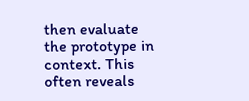then evaluate the prototype in context. This often reveals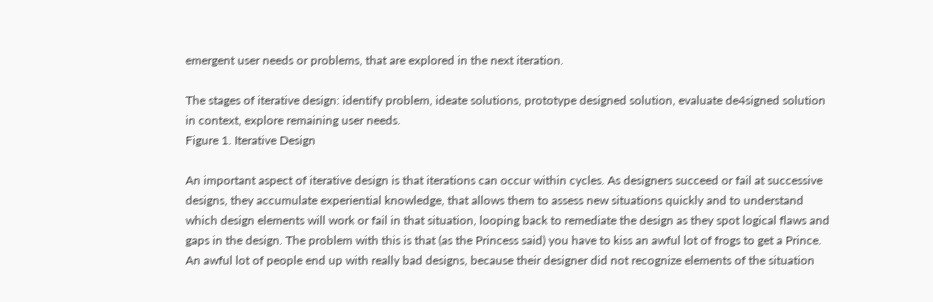emergent user needs or problems, that are explored in the next iteration.

The stages of iterative design: identify problem, ideate solutions, prototype designed solution, evaluate de4signed solution in context, explore remaining user needs.
Figure 1. Iterative Design

An important aspect of iterative design is that iterations can occur within cycles. As designers succeed or fail at successive designs, they accumulate experiential knowledge, that allows them to assess new situations quickly and to understand which design elements will work or fail in that situation, looping back to remediate the design as they spot logical flaws and gaps in the design. The problem with this is that (as the Princess said) you have to kiss an awful lot of frogs to get a Prince. An awful lot of people end up with really bad designs, because their designer did not recognize elements of the situation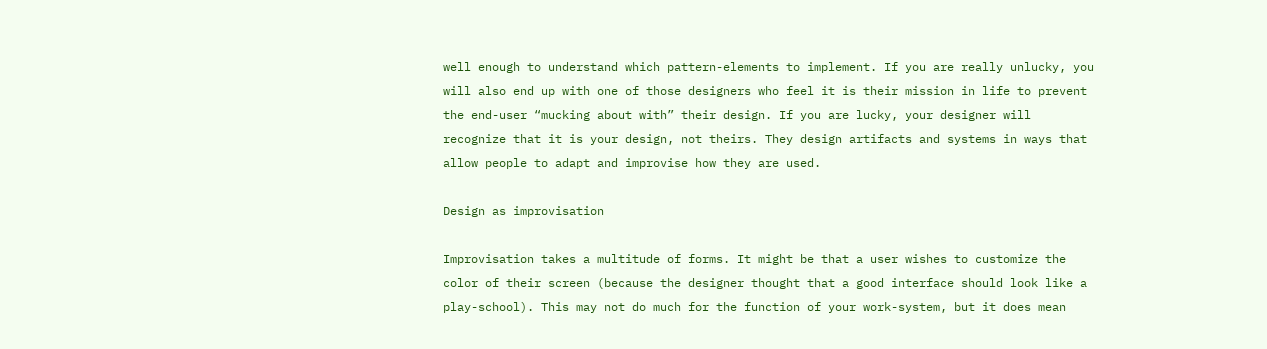well enough to understand which pattern-elements to implement. If you are really unlucky, you will also end up with one of those designers who feel it is their mission in life to prevent the end-user “mucking about with” their design. If you are lucky, your designer will recognize that it is your design, not theirs. They design artifacts and systems in ways that allow people to adapt and improvise how they are used.

Design as improvisation

Improvisation takes a multitude of forms. It might be that a user wishes to customize the color of their screen (because the designer thought that a good interface should look like a play-school). This may not do much for the function of your work-system, but it does mean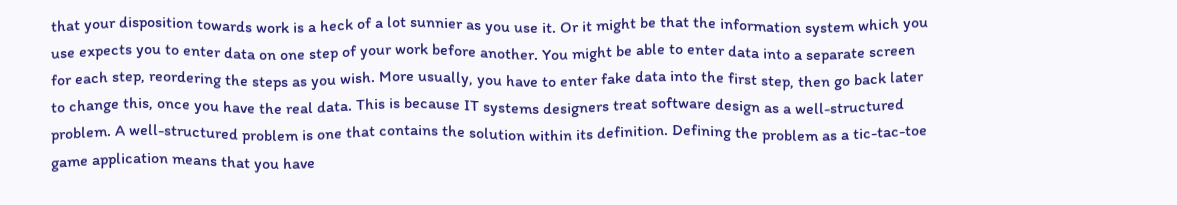that your disposition towards work is a heck of a lot sunnier as you use it. Or it might be that the information system which you use expects you to enter data on one step of your work before another. You might be able to enter data into a separate screen for each step, reordering the steps as you wish. More usually, you have to enter fake data into the first step, then go back later to change this, once you have the real data. This is because IT systems designers treat software design as a well-structured problem. A well-structured problem is one that contains the solution within its definition. Defining the problem as a tic-tac-toe game application means that you have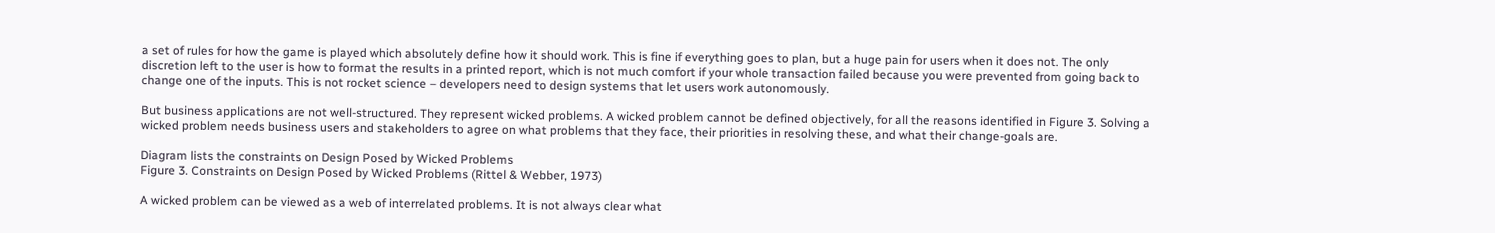a set of rules for how the game is played which absolutely define how it should work. This is fine if everything goes to plan, but a huge pain for users when it does not. The only discretion left to the user is how to format the results in a printed report, which is not much comfort if your whole transaction failed because you were prevented from going back to change one of the inputs. This is not rocket science – developers need to design systems that let users work autonomously.

But business applications are not well-structured. They represent wicked problems. A wicked problem cannot be defined objectively, for all the reasons identified in Figure 3. Solving a wicked problem needs business users and stakeholders to agree on what problems that they face, their priorities in resolving these, and what their change-goals are.

Diagram lists the constraints on Design Posed by Wicked Problems
Figure 3. Constraints on Design Posed by Wicked Problems (Rittel & Webber, 1973)

A wicked problem can be viewed as a web of interrelated problems. It is not always clear what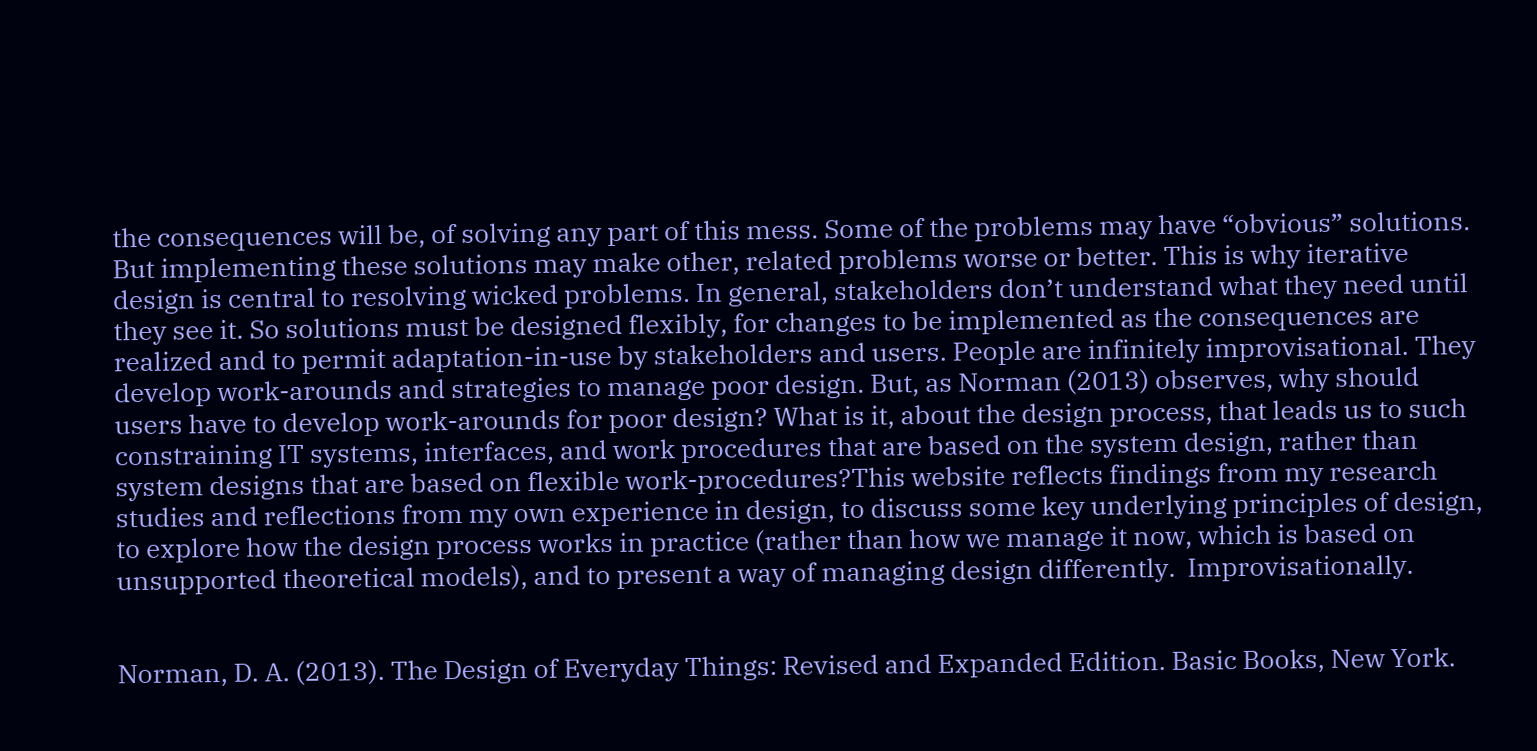the consequences will be, of solving any part of this mess. Some of the problems may have “obvious” solutions. But implementing these solutions may make other, related problems worse or better. This is why iterative design is central to resolving wicked problems. In general, stakeholders don’t understand what they need until they see it. So solutions must be designed flexibly, for changes to be implemented as the consequences are realized and to permit adaptation-in-use by stakeholders and users. People are infinitely improvisational. They develop work-arounds and strategies to manage poor design. But, as Norman (2013) observes, why should users have to develop work-arounds for poor design? What is it, about the design process, that leads us to such constraining IT systems, interfaces, and work procedures that are based on the system design, rather than system designs that are based on flexible work-procedures?This website reflects findings from my research studies and reflections from my own experience in design, to discuss some key underlying principles of design, to explore how the design process works in practice (rather than how we manage it now, which is based on unsupported theoretical models), and to present a way of managing design differently.  Improvisationally.


Norman, D. A. (2013). The Design of Everyday Things: Revised and Expanded Edition. Basic Books, New York.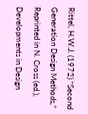Rittel, H.W.J. (1972) “Second Generation Design Methods,” Reprinted in N. Cross (ed.), Developments in Design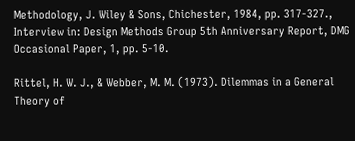Methodology, J. Wiley & Sons, Chichester, 1984, pp. 317-327., Interview in: Design Methods Group 5th Anniversary Report, DMG Occasional Paper, 1, pp. 5-10.

Rittel, H. W. J., & Webber, M. M. (1973). Dilemmas in a General Theory of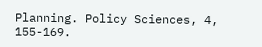Planning. Policy Sciences, 4, 155-169.